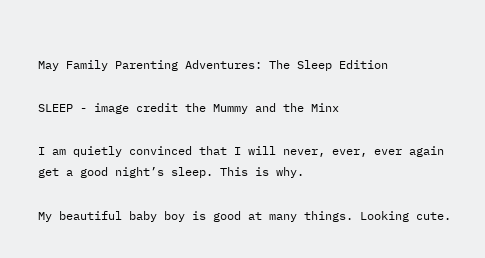May Family Parenting Adventures: The Sleep Edition

SLEEP - image credit the Mummy and the Minx

I am quietly convinced that I will never, ever, ever again get a good night’s sleep. This is why.

My beautiful baby boy is good at many things. Looking cute.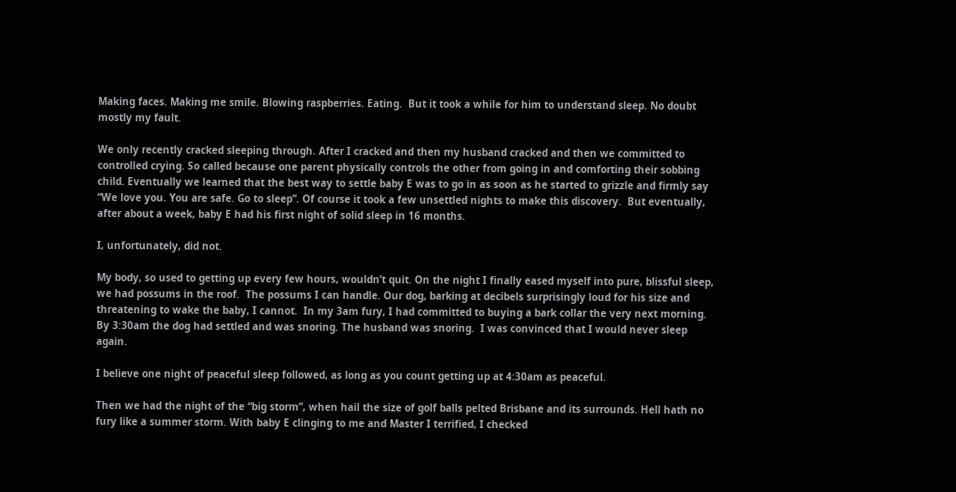Making faces. Making me smile. Blowing raspberries. Eating.  But it took a while for him to understand sleep. No doubt mostly my fault.

We only recently cracked sleeping through. After I cracked and then my husband cracked and then we committed to controlled crying. So called because one parent physically controls the other from going in and comforting their sobbing child. Eventually we learned that the best way to settle baby E was to go in as soon as he started to grizzle and firmly say “We love you. You are safe. Go to sleep”. Of course it took a few unsettled nights to make this discovery.  But eventually, after about a week, baby E had his first night of solid sleep in 16 months.

I, unfortunately, did not.

My body, so used to getting up every few hours, wouldn’t quit. On the night I finally eased myself into pure, blissful sleep, we had possums in the roof.  The possums I can handle. Our dog, barking at decibels surprisingly loud for his size and threatening to wake the baby, I cannot.  In my 3am fury, I had committed to buying a bark collar the very next morning.  By 3:30am the dog had settled and was snoring. The husband was snoring.  I was convinced that I would never sleep again.

I believe one night of peaceful sleep followed, as long as you count getting up at 4:30am as peaceful.

Then we had the night of the “big storm”, when hail the size of golf balls pelted Brisbane and its surrounds. Hell hath no fury like a summer storm. With baby E clinging to me and Master I terrified, I checked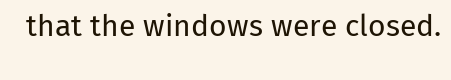that the windows were closed.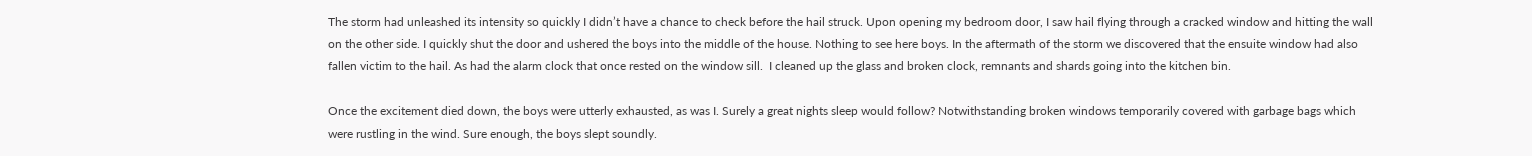The storm had unleashed its intensity so quickly I didn’t have a chance to check before the hail struck. Upon opening my bedroom door, I saw hail flying through a cracked window and hitting the wall on the other side. I quickly shut the door and ushered the boys into the middle of the house. Nothing to see here boys. In the aftermath of the storm we discovered that the ensuite window had also fallen victim to the hail. As had the alarm clock that once rested on the window sill.  I cleaned up the glass and broken clock, remnants and shards going into the kitchen bin.

Once the excitement died down, the boys were utterly exhausted, as was I. Surely a great nights sleep would follow? Notwithstanding broken windows temporarily covered with garbage bags which were rustling in the wind. Sure enough, the boys slept soundly.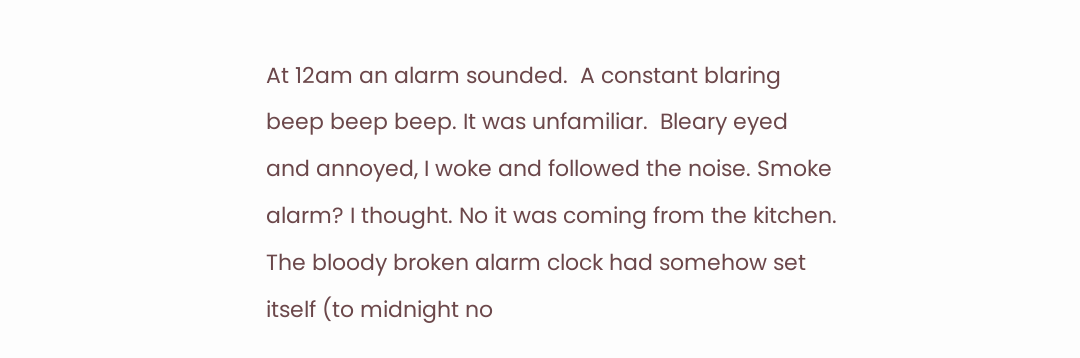At 12am an alarm sounded.  A constant blaring beep beep beep. It was unfamiliar.  Bleary eyed and annoyed, I woke and followed the noise. Smoke alarm? I thought. No it was coming from the kitchen. The bloody broken alarm clock had somehow set itself (to midnight no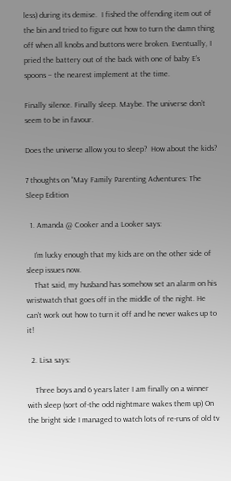less) during its demise.  I fished the offending item out of the bin and tried to figure out how to turn the damn thing off when all knobs and buttons were broken. Eventually, I pried the battery out of the back with one of baby E’s spoons – the nearest implement at the time.

Finally silence. Finally sleep. Maybe. The universe don’t seem to be in favour.

Does the universe allow you to sleep?  How about the kids?

7 thoughts on “May Family Parenting Adventures: The Sleep Edition

  1. Amanda @ Cooker and a Looker says:

    I’m lucky enough that my kids are on the other side of sleep issues now.
    That said, my husband has somehow set an alarm on his wristwatch that goes off in the middle of the night. He can’t work out how to turn it off and he never wakes up to it!

  2. Lisa says:

    Three boys and 6 years later I am finally on a winner with sleep (sort of-the odd nightmare wakes them up) On the bright side I managed to watch lots of re-runs of old tv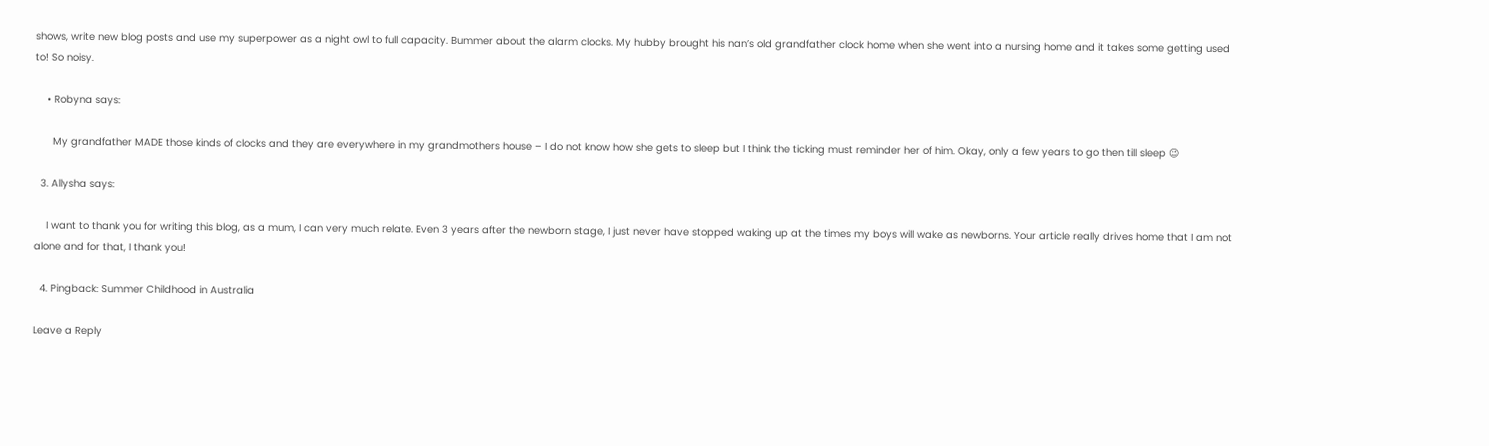shows, write new blog posts and use my superpower as a night owl to full capacity. Bummer about the alarm clocks. My hubby brought his nan’s old grandfather clock home when she went into a nursing home and it takes some getting used to! So noisy.

    • Robyna says:

      My grandfather MADE those kinds of clocks and they are everywhere in my grandmothers house – I do not know how she gets to sleep but I think the ticking must reminder her of him. Okay, only a few years to go then till sleep 😉

  3. Allysha says:

    I want to thank you for writing this blog, as a mum, I can very much relate. Even 3 years after the newborn stage, I just never have stopped waking up at the times my boys will wake as newborns. Your article really drives home that I am not alone and for that, I thank you!

  4. Pingback: Summer Childhood in Australia

Leave a Reply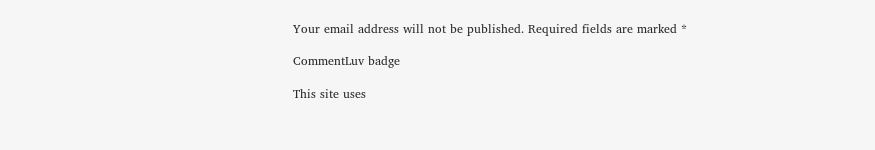Your email address will not be published. Required fields are marked *

CommentLuv badge

This site uses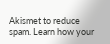Akismet to reduce spam. Learn how your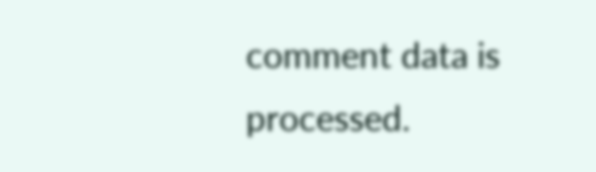comment data is processed.